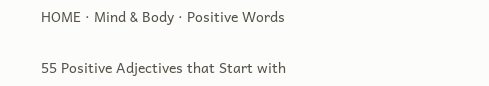HOME · Mind & Body · Positive Words

55 Positive Adjectives that Start with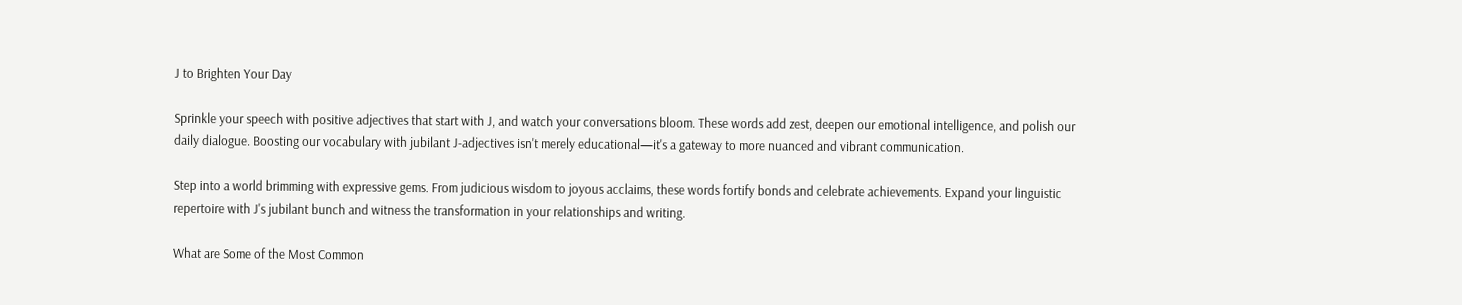J to Brighten Your Day

Sprinkle your speech with positive adjectives that start with J, and watch your conversations bloom. These words add zest, deepen our emotional intelligence, and polish our daily dialogue. Boosting our vocabulary with jubilant J-adjectives isn't merely educational—it's a gateway to more nuanced and vibrant communication.

Step into a world brimming with expressive gems. From judicious wisdom to joyous acclaims, these words fortify bonds and celebrate achievements. Expand your linguistic repertoire with J's jubilant bunch and witness the transformation in your relationships and writing.

What are Some of the Most Common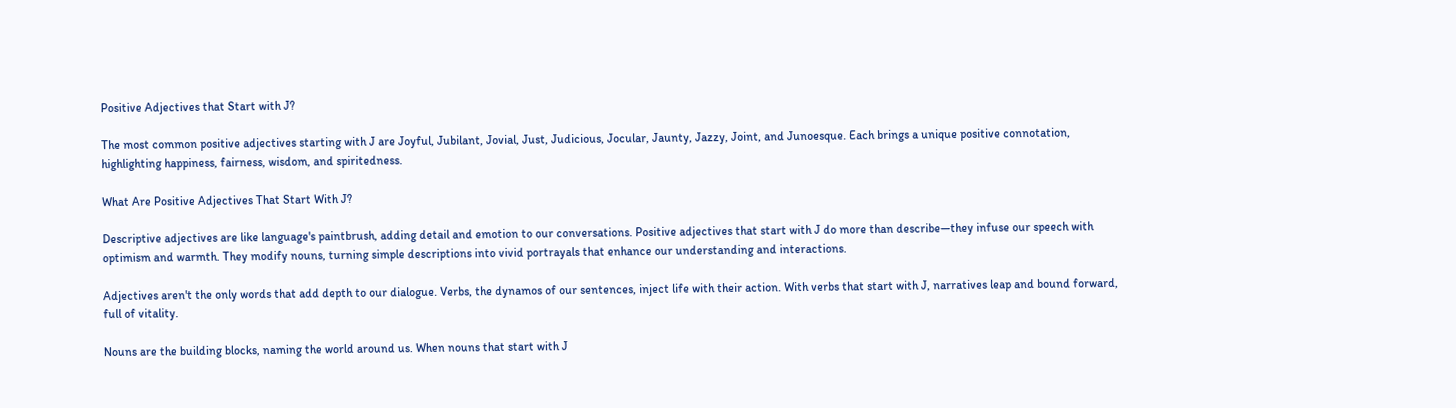Positive Adjectives that Start with J?

The most common positive adjectives starting with J are Joyful, Jubilant, Jovial, Just, Judicious, Jocular, Jaunty, Jazzy, Joint, and Junoesque. Each brings a unique positive connotation, highlighting happiness, fairness, wisdom, and spiritedness.

What Are Positive Adjectives That Start With J?

Descriptive adjectives are like language's paintbrush, adding detail and emotion to our conversations. Positive adjectives that start with J do more than describe—they infuse our speech with optimism and warmth. They modify nouns, turning simple descriptions into vivid portrayals that enhance our understanding and interactions.

Adjectives aren't the only words that add depth to our dialogue. Verbs, the dynamos of our sentences, inject life with their action. With verbs that start with J, narratives leap and bound forward, full of vitality.

Nouns are the building blocks, naming the world around us. When nouns that start with J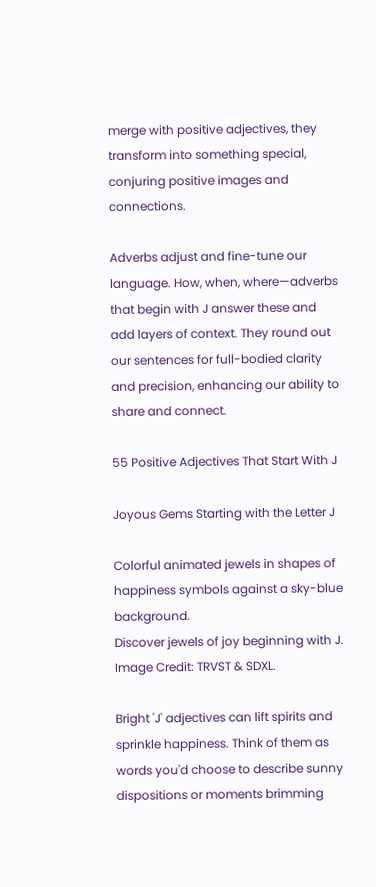merge with positive adjectives, they transform into something special, conjuring positive images and connections.

Adverbs adjust and fine-tune our language. How, when, where—adverbs that begin with J answer these and add layers of context. They round out our sentences for full-bodied clarity and precision, enhancing our ability to share and connect.

55 Positive Adjectives That Start With J

Joyous Gems Starting with the Letter J

Colorful animated jewels in shapes of happiness symbols against a sky-blue background.
Discover jewels of joy beginning with J. Image Credit: TRVST & SDXL.

Bright 'J' adjectives can lift spirits and sprinkle happiness. Think of them as words you'd choose to describe sunny dispositions or moments brimming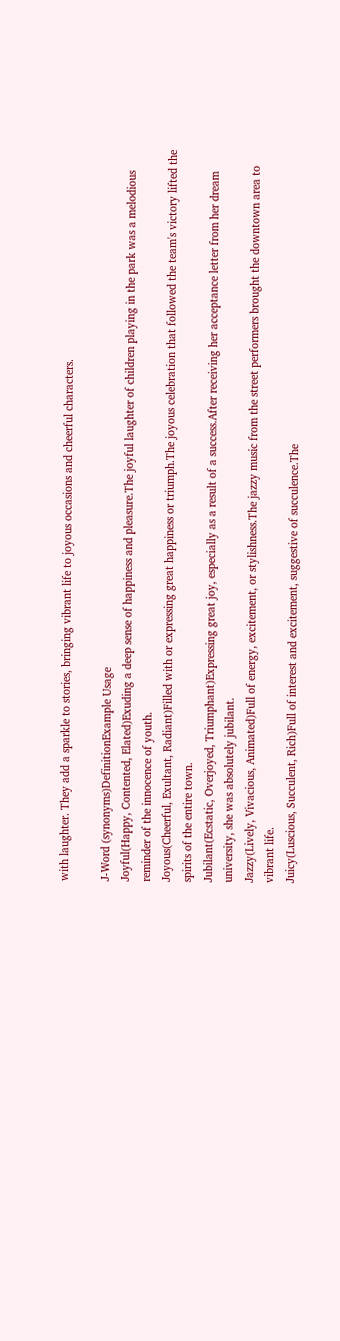with laughter. They add a sparkle to stories, bringing vibrant life to joyous occasions and cheerful characters.

J-Word (synonyms)DefinitionExample Usage
Joyful(Happy, Contented, Elated)Exuding a deep sense of happiness and pleasure.The joyful laughter of children playing in the park was a melodious reminder of the innocence of youth.
Joyous(Cheerful, Exultant, Radiant)Filled with or expressing great happiness or triumph.The joyous celebration that followed the team's victory lifted the spirits of the entire town.
Jubilant(Ecstatic, Overjoyed, Triumphant)Expressing great joy, especially as a result of a success.After receiving her acceptance letter from her dream university, she was absolutely jubilant.
Jazzy(Lively, Vivacious, Animated)Full of energy, excitement, or stylishness.The jazzy music from the street performers brought the downtown area to vibrant life.
Juicy(Luscious, Succulent, Rich)Full of interest and excitement, suggestive of succulence.The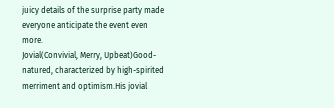juicy details of the surprise party made everyone anticipate the event even more.
Jovial(Convivial, Merry, Upbeat)Good-natured, characterized by high-spirited merriment and optimism.His jovial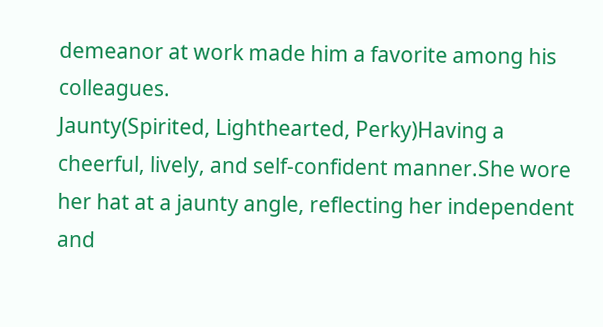demeanor at work made him a favorite among his colleagues.
Jaunty(Spirited, Lighthearted, Perky)Having a cheerful, lively, and self-confident manner.She wore her hat at a jaunty angle, reflecting her independent and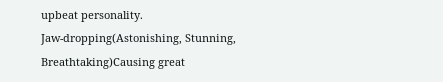upbeat personality.
Jaw-dropping(Astonishing, Stunning, Breathtaking)Causing great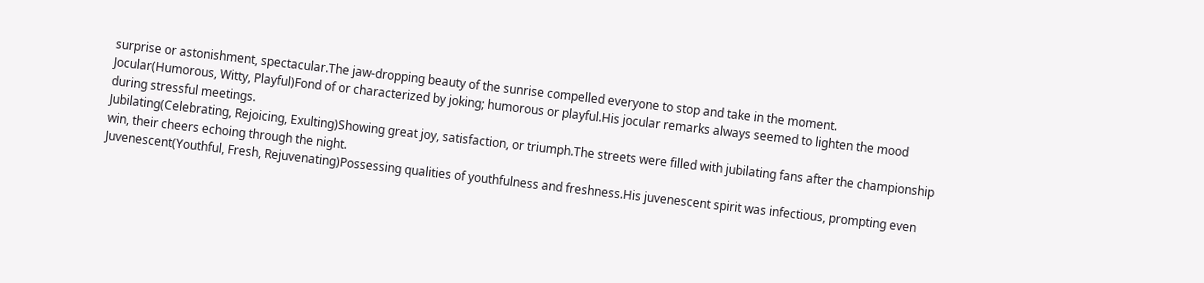surprise or astonishment, spectacular.The jaw-dropping beauty of the sunrise compelled everyone to stop and take in the moment.
Jocular(Humorous, Witty, Playful)Fond of or characterized by joking; humorous or playful.His jocular remarks always seemed to lighten the mood during stressful meetings.
Jubilating(Celebrating, Rejoicing, Exulting)Showing great joy, satisfaction, or triumph.The streets were filled with jubilating fans after the championship win, their cheers echoing through the night.
Juvenescent(Youthful, Fresh, Rejuvenating)Possessing qualities of youthfulness and freshness.His juvenescent spirit was infectious, prompting even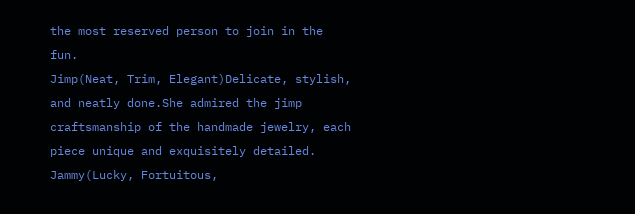the most reserved person to join in the fun.
Jimp(Neat, Trim, Elegant)Delicate, stylish, and neatly done.She admired the jimp craftsmanship of the handmade jewelry, each piece unique and exquisitely detailed.
Jammy(Lucky, Fortuitous,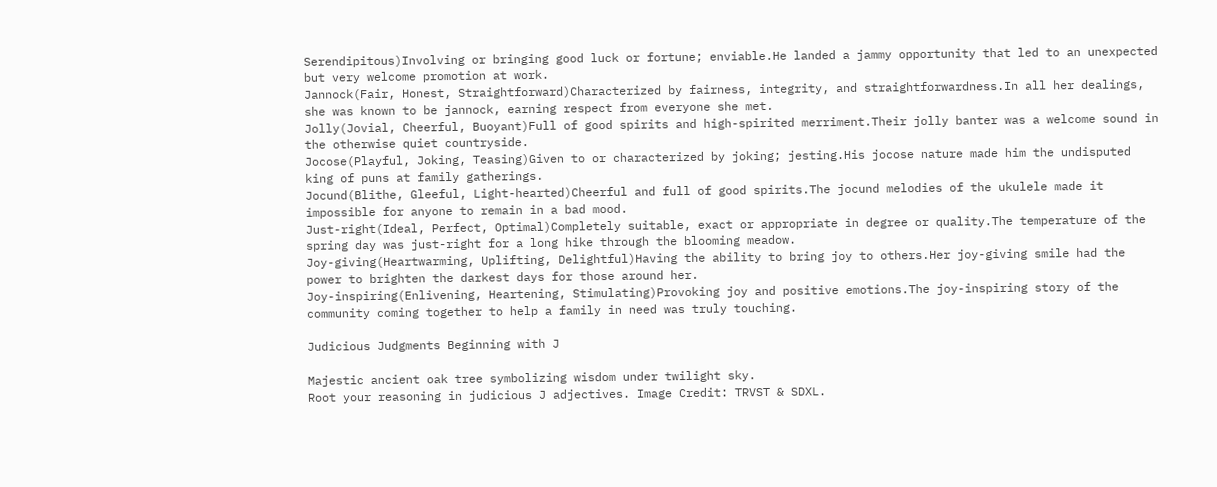Serendipitous)Involving or bringing good luck or fortune; enviable.He landed a jammy opportunity that led to an unexpected but very welcome promotion at work.
Jannock(Fair, Honest, Straightforward)Characterized by fairness, integrity, and straightforwardness.In all her dealings, she was known to be jannock, earning respect from everyone she met.
Jolly(Jovial, Cheerful, Buoyant)Full of good spirits and high-spirited merriment.Their jolly banter was a welcome sound in the otherwise quiet countryside.
Jocose(Playful, Joking, Teasing)Given to or characterized by joking; jesting.His jocose nature made him the undisputed king of puns at family gatherings.
Jocund(Blithe, Gleeful, Light-hearted)Cheerful and full of good spirits.The jocund melodies of the ukulele made it impossible for anyone to remain in a bad mood.
Just-right(Ideal, Perfect, Optimal)Completely suitable, exact or appropriate in degree or quality.The temperature of the spring day was just-right for a long hike through the blooming meadow.
Joy-giving(Heartwarming, Uplifting, Delightful)Having the ability to bring joy to others.Her joy-giving smile had the power to brighten the darkest days for those around her.
Joy-inspiring(Enlivening, Heartening, Stimulating)Provoking joy and positive emotions.The joy-inspiring story of the community coming together to help a family in need was truly touching.

Judicious Judgments Beginning with J

Majestic ancient oak tree symbolizing wisdom under twilight sky.
Root your reasoning in judicious J adjectives. Image Credit: TRVST & SDXL.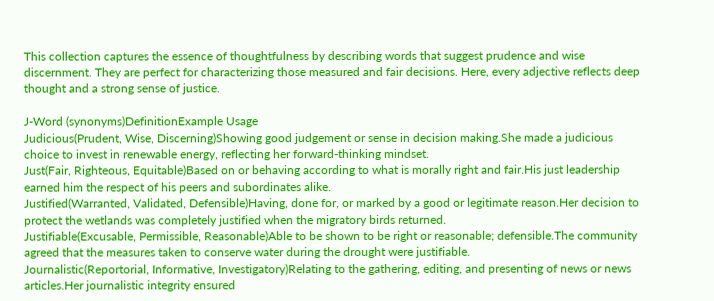This collection captures the essence of thoughtfulness by describing words that suggest prudence and wise discernment. They are perfect for characterizing those measured and fair decisions. Here, every adjective reflects deep thought and a strong sense of justice.

J-Word (synonyms)DefinitionExample Usage
Judicious(Prudent, Wise, Discerning)Showing good judgement or sense in decision making.She made a judicious choice to invest in renewable energy, reflecting her forward-thinking mindset.
Just(Fair, Righteous, Equitable)Based on or behaving according to what is morally right and fair.His just leadership earned him the respect of his peers and subordinates alike.
Justified(Warranted, Validated, Defensible)Having, done for, or marked by a good or legitimate reason.Her decision to protect the wetlands was completely justified when the migratory birds returned.
Justifiable(Excusable, Permissible, Reasonable)Able to be shown to be right or reasonable; defensible.The community agreed that the measures taken to conserve water during the drought were justifiable.
Journalistic(Reportorial, Informative, Investigatory)Relating to the gathering, editing, and presenting of news or news articles.Her journalistic integrity ensured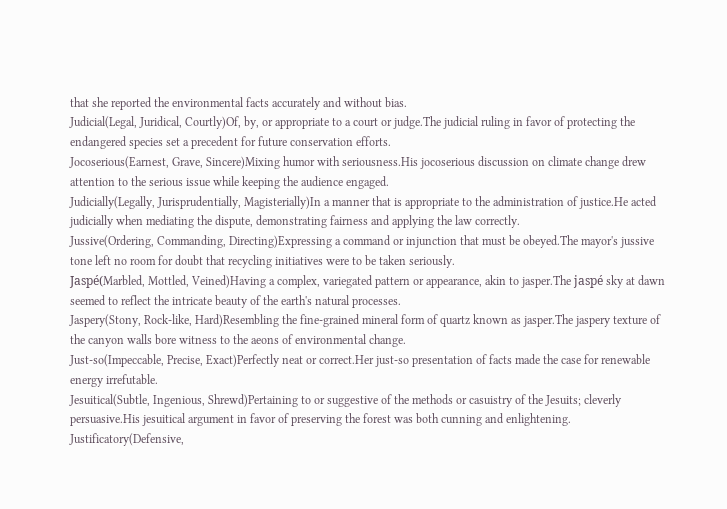that she reported the environmental facts accurately and without bias.
Judicial(Legal, Juridical, Courtly)Of, by, or appropriate to a court or judge.The judicial ruling in favor of protecting the endangered species set a precedent for future conservation efforts.
Jocoserious(Earnest, Grave, Sincere)Mixing humor with seriousness.His jocoserious discussion on climate change drew attention to the serious issue while keeping the audience engaged.
Judicially(Legally, Jurisprudentially, Magisterially)In a manner that is appropriate to the administration of justice.He acted judicially when mediating the dispute, demonstrating fairness and applying the law correctly.
Jussive(Ordering, Commanding, Directing)Expressing a command or injunction that must be obeyed.The mayor's jussive tone left no room for doubt that recycling initiatives were to be taken seriously.
Jaspé(Marbled, Mottled, Veined)Having a complex, variegated pattern or appearance, akin to jasper.The jaspé sky at dawn seemed to reflect the intricate beauty of the earth's natural processes.
Jaspery(Stony, Rock-like, Hard)Resembling the fine-grained mineral form of quartz known as jasper.The jaspery texture of the canyon walls bore witness to the aeons of environmental change.
Just-so(Impeccable, Precise, Exact)Perfectly neat or correct.Her just-so presentation of facts made the case for renewable energy irrefutable.
Jesuitical(Subtle, Ingenious, Shrewd)Pertaining to or suggestive of the methods or casuistry of the Jesuits; cleverly persuasive.His jesuitical argument in favor of preserving the forest was both cunning and enlightening.
Justificatory(Defensive,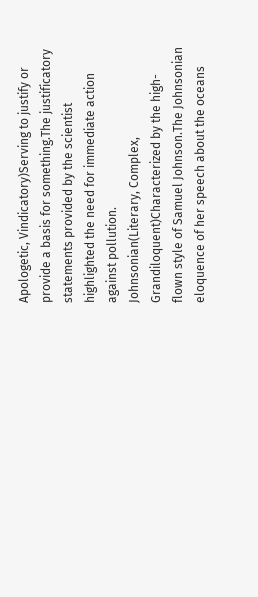Apologetic, Vindicatory)Serving to justify or provide a basis for something.The justificatory statements provided by the scientist highlighted the need for immediate action against pollution.
Johnsonian(Literary, Complex, Grandiloquent)Characterized by the high-flown style of Samuel Johnson.The Johnsonian eloquence of her speech about the oceans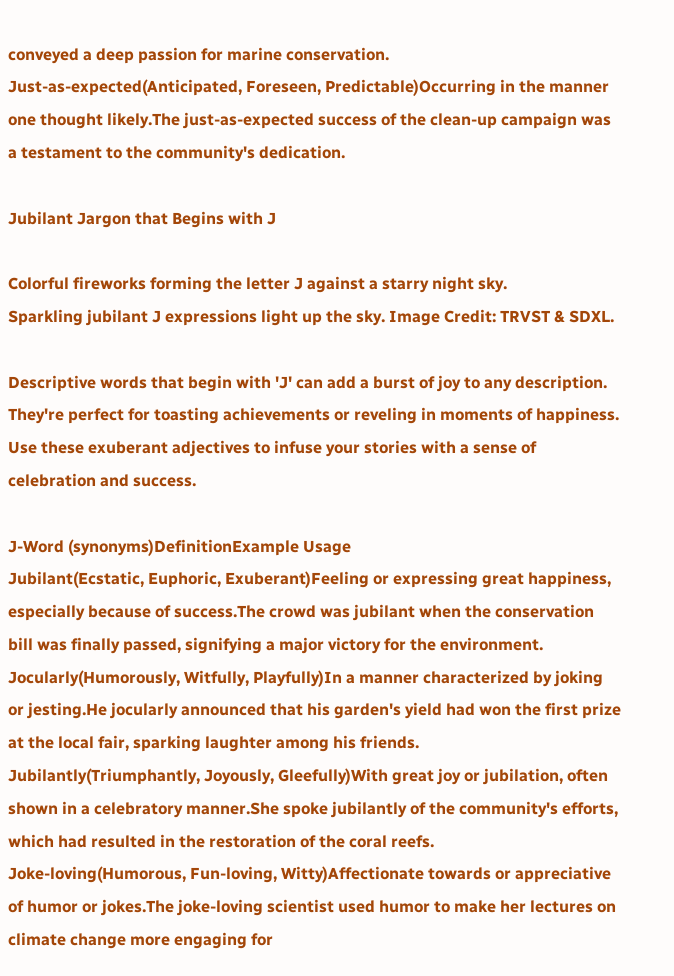conveyed a deep passion for marine conservation.
Just-as-expected(Anticipated, Foreseen, Predictable)Occurring in the manner one thought likely.The just-as-expected success of the clean-up campaign was a testament to the community's dedication.

Jubilant Jargon that Begins with J

Colorful fireworks forming the letter J against a starry night sky.
Sparkling jubilant J expressions light up the sky. Image Credit: TRVST & SDXL.

Descriptive words that begin with 'J' can add a burst of joy to any description. They're perfect for toasting achievements or reveling in moments of happiness. Use these exuberant adjectives to infuse your stories with a sense of celebration and success.

J-Word (synonyms)DefinitionExample Usage
Jubilant(Ecstatic, Euphoric, Exuberant)Feeling or expressing great happiness, especially because of success.The crowd was jubilant when the conservation bill was finally passed, signifying a major victory for the environment.
Jocularly(Humorously, Witfully, Playfully)In a manner characterized by joking or jesting.He jocularly announced that his garden's yield had won the first prize at the local fair, sparking laughter among his friends.
Jubilantly(Triumphantly, Joyously, Gleefully)With great joy or jubilation, often shown in a celebratory manner.She spoke jubilantly of the community's efforts, which had resulted in the restoration of the coral reefs.
Joke-loving(Humorous, Fun-loving, Witty)Affectionate towards or appreciative of humor or jokes.The joke-loving scientist used humor to make her lectures on climate change more engaging for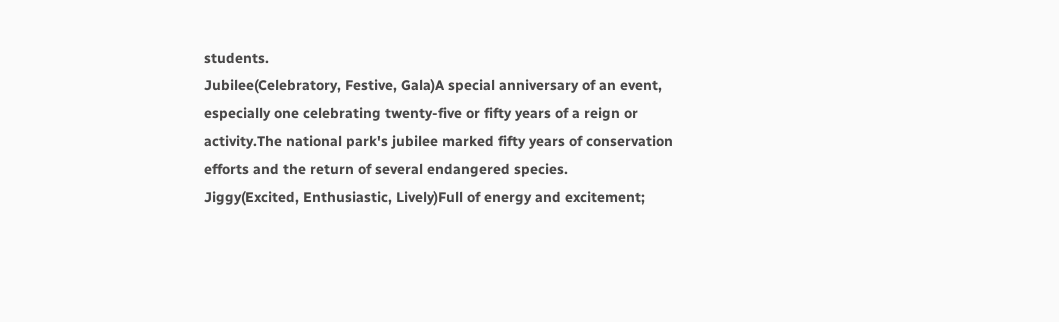students.
Jubilee(Celebratory, Festive, Gala)A special anniversary of an event, especially one celebrating twenty-five or fifty years of a reign or activity.The national park's jubilee marked fifty years of conservation efforts and the return of several endangered species.
Jiggy(Excited, Enthusiastic, Lively)Full of energy and excitement;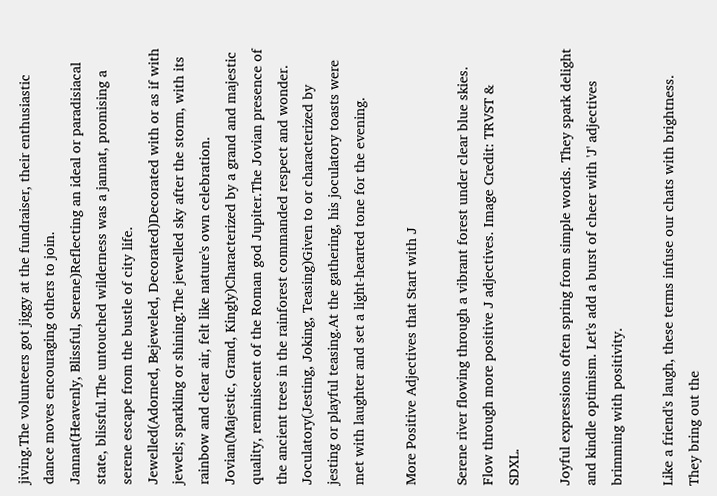jiving.The volunteers got jiggy at the fundraiser, their enthusiastic dance moves encouraging others to join.
Jannat(Heavenly, Blissful, Serene)Reflecting an ideal or paradisiacal state, blissful.The untouched wilderness was a jannat, promising a serene escape from the bustle of city life.
Jewelled(Adorned, Bejeweled, Decorated)Decorated with or as if with jewels; sparkling or shining.The jewelled sky after the storm, with its rainbow and clear air, felt like nature's own celebration.
Jovian(Majestic, Grand, Kingly)Characterized by a grand and majestic quality, reminiscent of the Roman god Jupiter.The Jovian presence of the ancient trees in the rainforest commanded respect and wonder.
Joculatory(Jesting, Joking, Teasing)Given to or characterized by jesting or playful teasing.At the gathering, his joculatory toasts were met with laughter and set a light-hearted tone for the evening.

More Positive Adjectives that Start with J

Serene river flowing through a vibrant forest under clear blue skies.
Flow through more positive J adjectives. Image Credit: TRVST & SDXL.

Joyful expressions often spring from simple words. They spark delight and kindle optimism. Let's add a burst of cheer with 'J' adjectives brimming with positivity.

Like a friend's laugh, these terms infuse our chats with brightness. They bring out the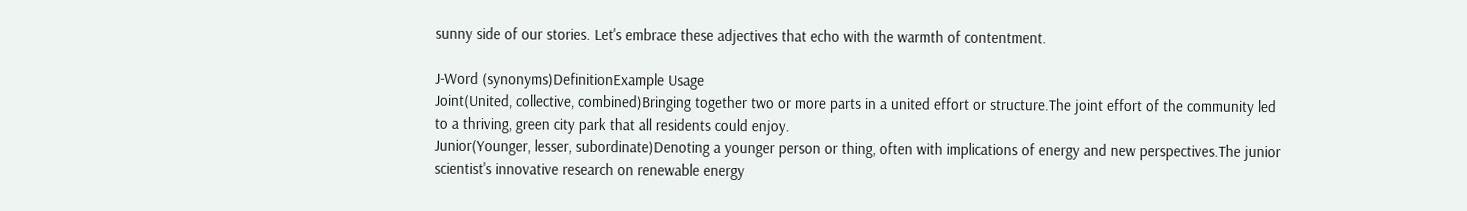sunny side of our stories. Let's embrace these adjectives that echo with the warmth of contentment.

J-Word (synonyms)DefinitionExample Usage
Joint(United, collective, combined)Bringing together two or more parts in a united effort or structure.The joint effort of the community led to a thriving, green city park that all residents could enjoy.
Junior(Younger, lesser, subordinate)Denoting a younger person or thing, often with implications of energy and new perspectives.The junior scientist's innovative research on renewable energy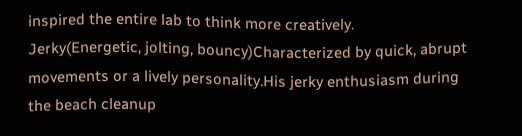inspired the entire lab to think more creatively.
Jerky(Energetic, jolting, bouncy)Characterized by quick, abrupt movements or a lively personality.His jerky enthusiasm during the beach cleanup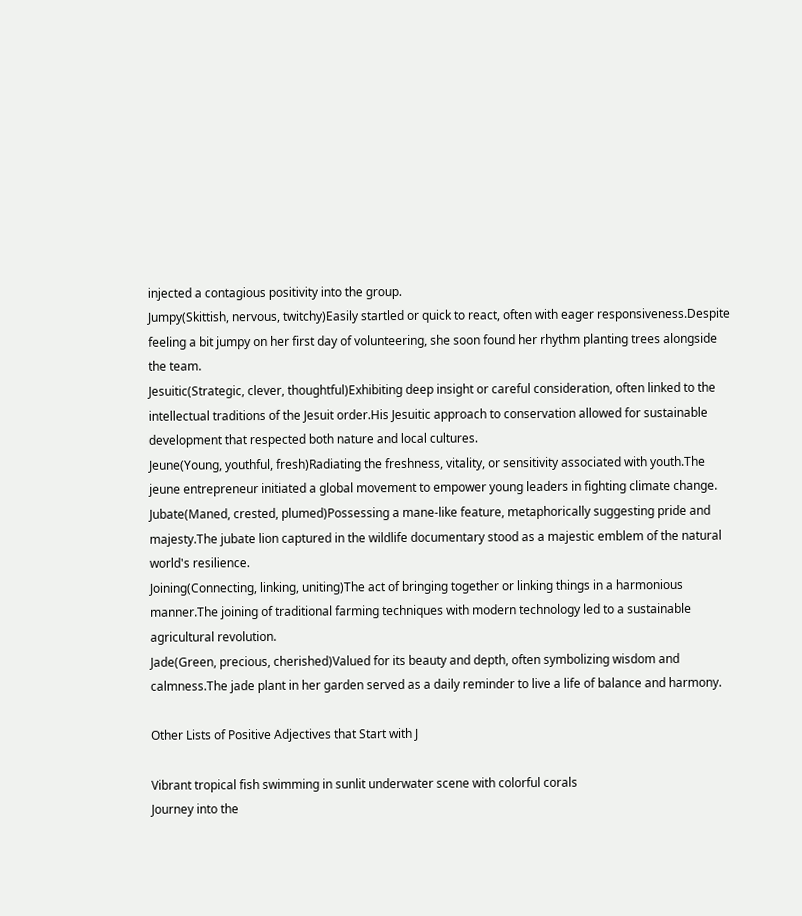injected a contagious positivity into the group.
Jumpy(Skittish, nervous, twitchy)Easily startled or quick to react, often with eager responsiveness.Despite feeling a bit jumpy on her first day of volunteering, she soon found her rhythm planting trees alongside the team.
Jesuitic(Strategic, clever, thoughtful)Exhibiting deep insight or careful consideration, often linked to the intellectual traditions of the Jesuit order.His Jesuitic approach to conservation allowed for sustainable development that respected both nature and local cultures.
Jeune(Young, youthful, fresh)Radiating the freshness, vitality, or sensitivity associated with youth.The jeune entrepreneur initiated a global movement to empower young leaders in fighting climate change.
Jubate(Maned, crested, plumed)Possessing a mane-like feature, metaphorically suggesting pride and majesty.The jubate lion captured in the wildlife documentary stood as a majestic emblem of the natural world's resilience.
Joining(Connecting, linking, uniting)The act of bringing together or linking things in a harmonious manner.The joining of traditional farming techniques with modern technology led to a sustainable agricultural revolution.
Jade(Green, precious, cherished)Valued for its beauty and depth, often symbolizing wisdom and calmness.The jade plant in her garden served as a daily reminder to live a life of balance and harmony.

Other Lists of Positive Adjectives that Start with J

Vibrant tropical fish swimming in sunlit underwater scene with colorful corals
Journey into the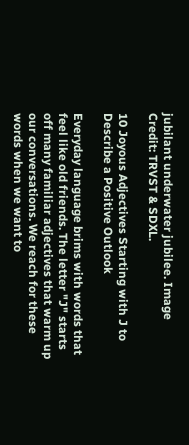jubilant underwater jubilee. Image Credit: TRVST & SDXL.

10 Joyous Adjectives Starting with J to Describe a Positive Outlook

Everyday language brims with words that feel like old friends. The letter "J" starts off many familiar adjectives that warm up our conversations. We reach for these words when we want to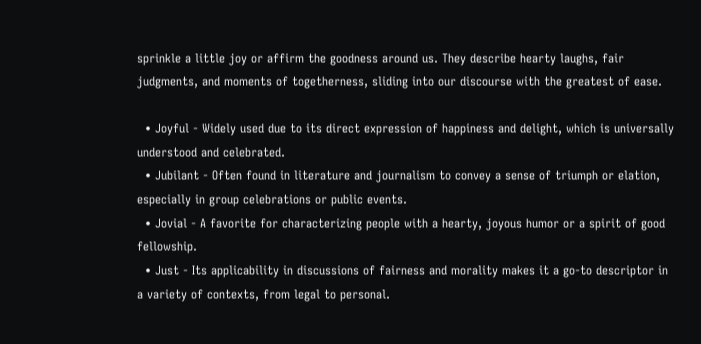sprinkle a little joy or affirm the goodness around us. They describe hearty laughs, fair judgments, and moments of togetherness, sliding into our discourse with the greatest of ease.

  • Joyful - Widely used due to its direct expression of happiness and delight, which is universally understood and celebrated.
  • Jubilant - Often found in literature and journalism to convey a sense of triumph or elation, especially in group celebrations or public events.
  • Jovial - A favorite for characterizing people with a hearty, joyous humor or a spirit of good fellowship.
  • Just - Its applicability in discussions of fairness and morality makes it a go-to descriptor in a variety of contexts, from legal to personal.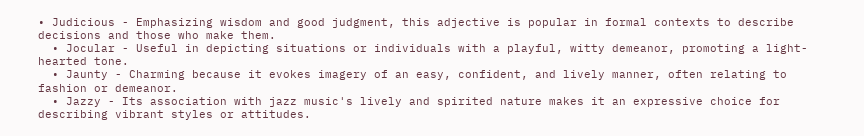• Judicious - Emphasizing wisdom and good judgment, this adjective is popular in formal contexts to describe decisions and those who make them.
  • Jocular - Useful in depicting situations or individuals with a playful, witty demeanor, promoting a light-hearted tone.
  • Jaunty - Charming because it evokes imagery of an easy, confident, and lively manner, often relating to fashion or demeanor.
  • Jazzy - Its association with jazz music's lively and spirited nature makes it an expressive choice for describing vibrant styles or attitudes.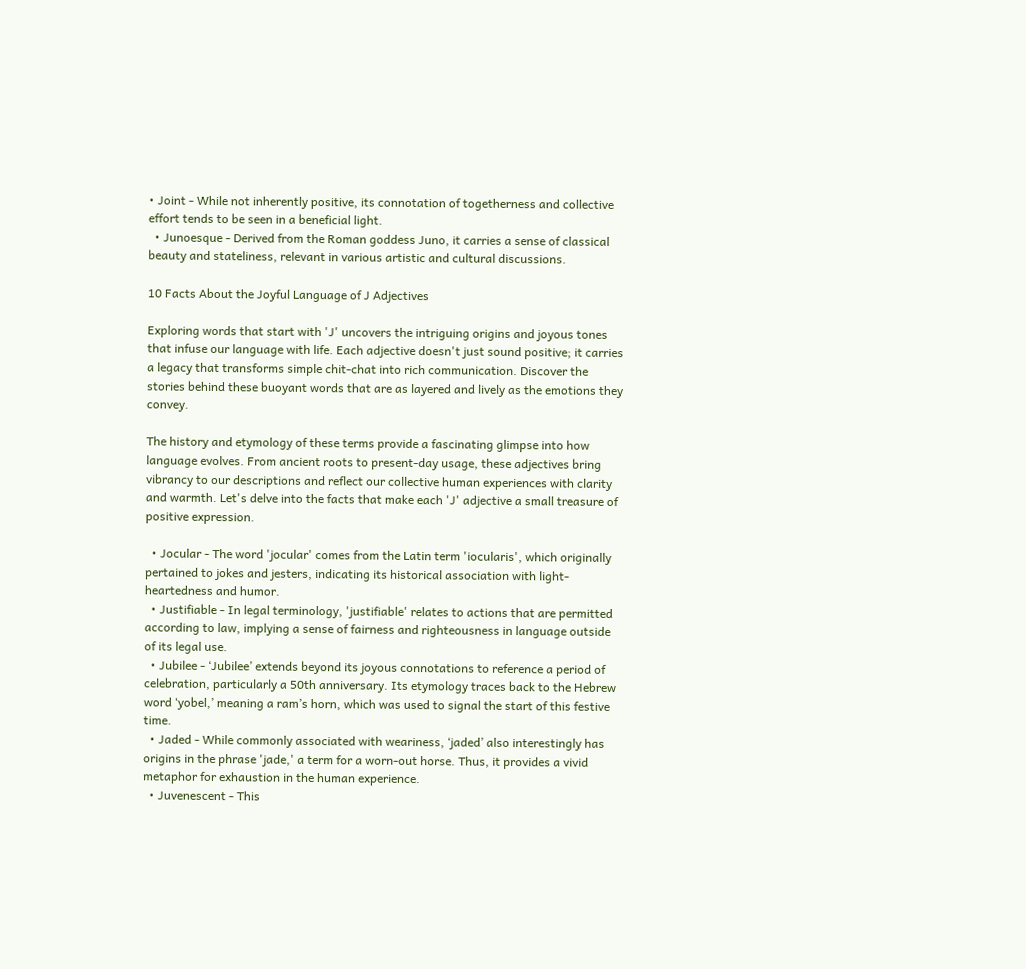• Joint - While not inherently positive, its connotation of togetherness and collective effort tends to be seen in a beneficial light.
  • Junoesque - Derived from the Roman goddess Juno, it carries a sense of classical beauty and stateliness, relevant in various artistic and cultural discussions.

10 Facts About the Joyful Language of J Adjectives

Exploring words that start with 'J' uncovers the intriguing origins and joyous tones that infuse our language with life. Each adjective doesn't just sound positive; it carries a legacy that transforms simple chit-chat into rich communication. Discover the stories behind these buoyant words that are as layered and lively as the emotions they convey.

The history and etymology of these terms provide a fascinating glimpse into how language evolves. From ancient roots to present-day usage, these adjectives bring vibrancy to our descriptions and reflect our collective human experiences with clarity and warmth. Let's delve into the facts that make each 'J' adjective a small treasure of positive expression.

  • Jocular - The word 'jocular' comes from the Latin term 'iocularis', which originally pertained to jokes and jesters, indicating its historical association with light-heartedness and humor.
  • Justifiable - In legal terminology, 'justifiable' relates to actions that are permitted according to law, implying a sense of fairness and righteousness in language outside of its legal use.
  • Jubilee - ‘Jubilee’ extends beyond its joyous connotations to reference a period of celebration, particularly a 50th anniversary. Its etymology traces back to the Hebrew word ‘yobel,’ meaning a ram’s horn, which was used to signal the start of this festive time.
  • Jaded - While commonly associated with weariness, ‘jaded’ also interestingly has origins in the phrase 'jade,' a term for a worn-out horse. Thus, it provides a vivid metaphor for exhaustion in the human experience.
  • Juvenescent - This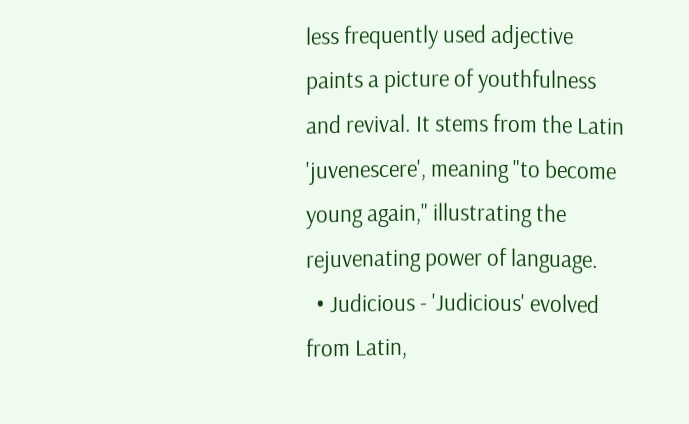less frequently used adjective paints a picture of youthfulness and revival. It stems from the Latin 'juvenescere', meaning "to become young again," illustrating the rejuvenating power of language.
  • Judicious - 'Judicious' evolved from Latin,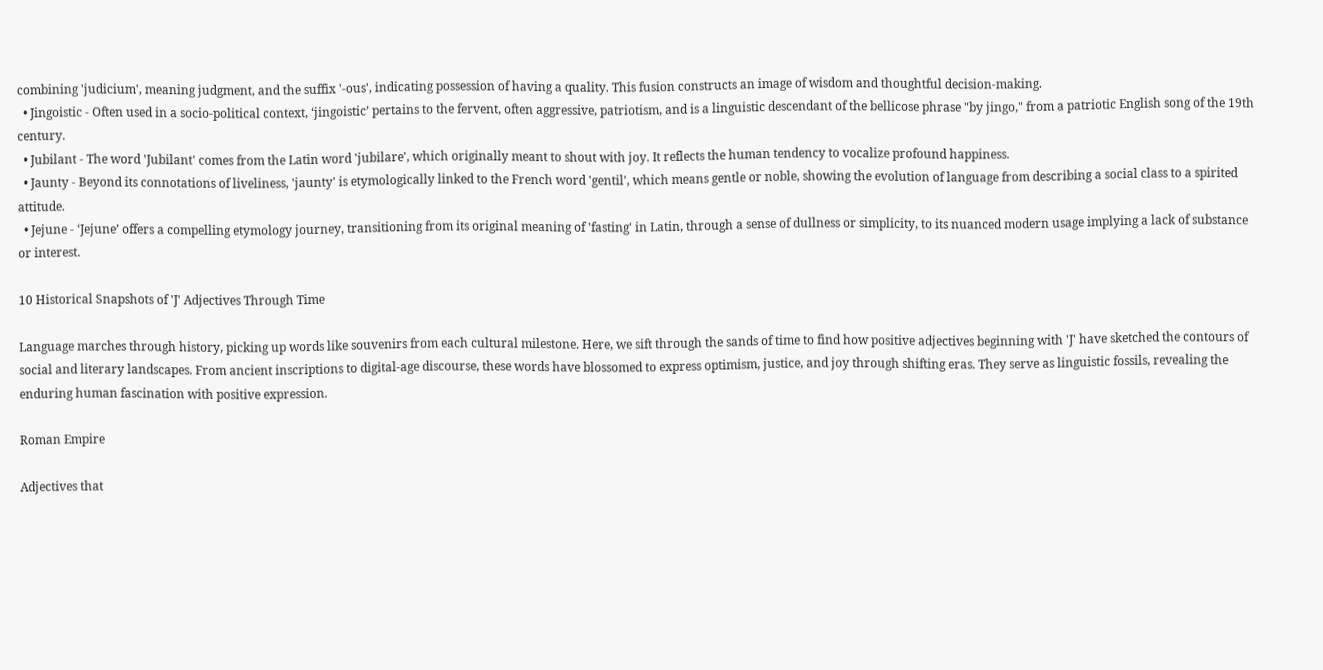combining 'judicium', meaning judgment, and the suffix '-ous', indicating possession of having a quality. This fusion constructs an image of wisdom and thoughtful decision-making.
  • Jingoistic - Often used in a socio-political context, ‘jingoistic’ pertains to the fervent, often aggressive, patriotism, and is a linguistic descendant of the bellicose phrase "by jingo," from a patriotic English song of the 19th century.
  • Jubilant - The word 'Jubilant' comes from the Latin word 'jubilare', which originally meant to shout with joy. It reflects the human tendency to vocalize profound happiness.
  • Jaunty - Beyond its connotations of liveliness, 'jaunty' is etymologically linked to the French word 'gentil', which means gentle or noble, showing the evolution of language from describing a social class to a spirited attitude.
  • Jejune - ‘Jejune’ offers a compelling etymology journey, transitioning from its original meaning of 'fasting' in Latin, through a sense of dullness or simplicity, to its nuanced modern usage implying a lack of substance or interest.

10 Historical Snapshots of 'J' Adjectives Through Time

Language marches through history, picking up words like souvenirs from each cultural milestone. Here, we sift through the sands of time to find how positive adjectives beginning with 'J' have sketched the contours of social and literary landscapes. From ancient inscriptions to digital-age discourse, these words have blossomed to express optimism, justice, and joy through shifting eras. They serve as linguistic fossils, revealing the enduring human fascination with positive expression.

Roman Empire

Adjectives that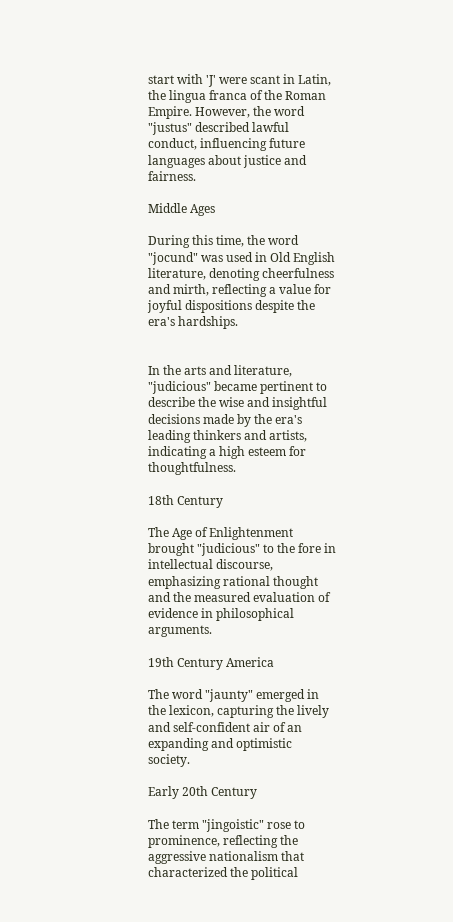start with 'J' were scant in Latin, the lingua franca of the Roman Empire. However, the word "justus" described lawful conduct, influencing future languages about justice and fairness.

Middle Ages

During this time, the word "jocund" was used in Old English literature, denoting cheerfulness and mirth, reflecting a value for joyful dispositions despite the era's hardships.


In the arts and literature, "judicious" became pertinent to describe the wise and insightful decisions made by the era's leading thinkers and artists, indicating a high esteem for thoughtfulness.

18th Century

The Age of Enlightenment brought "judicious" to the fore in intellectual discourse, emphasizing rational thought and the measured evaluation of evidence in philosophical arguments.

19th Century America

The word "jaunty" emerged in the lexicon, capturing the lively and self-confident air of an expanding and optimistic society.

Early 20th Century

The term "jingoistic" rose to prominence, reflecting the aggressive nationalism that characterized the political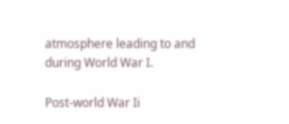atmosphere leading to and during World War I.

Post-world War Ii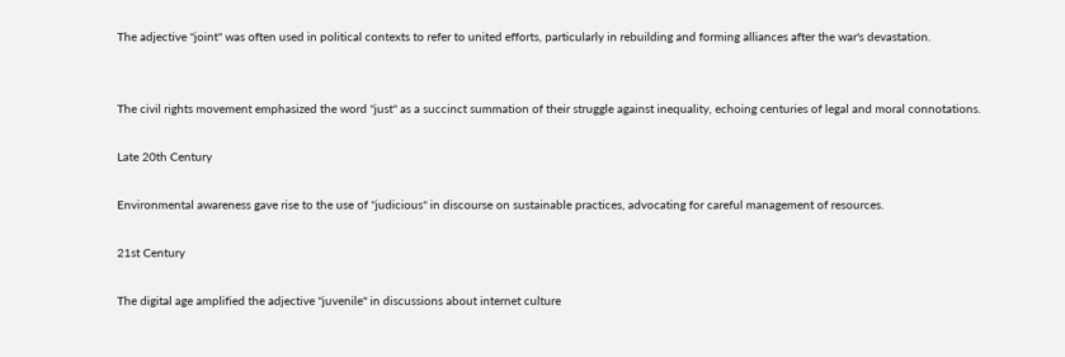The adjective "joint" was often used in political contexts to refer to united efforts, particularly in rebuilding and forming alliances after the war's devastation.


The civil rights movement emphasized the word "just" as a succinct summation of their struggle against inequality, echoing centuries of legal and moral connotations.

Late 20th Century

Environmental awareness gave rise to the use of "judicious" in discourse on sustainable practices, advocating for careful management of resources.

21st Century

The digital age amplified the adjective "juvenile" in discussions about internet culture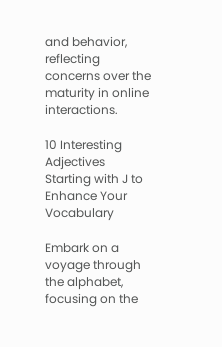and behavior, reflecting concerns over the maturity in online interactions.

10 Interesting Adjectives Starting with J to Enhance Your Vocabulary

Embark on a voyage through the alphabet, focusing on the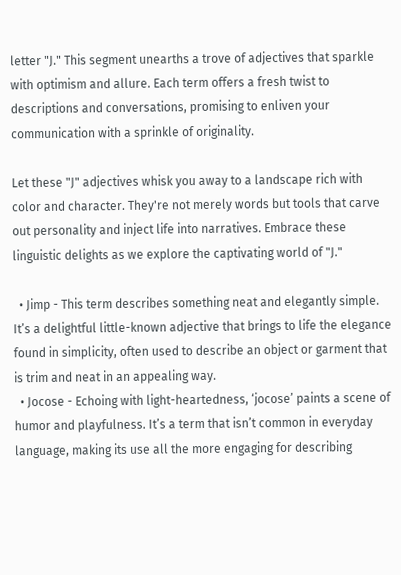letter "J." This segment unearths a trove of adjectives that sparkle with optimism and allure. Each term offers a fresh twist to descriptions and conversations, promising to enliven your communication with a sprinkle of originality.

Let these "J" adjectives whisk you away to a landscape rich with color and character. They're not merely words but tools that carve out personality and inject life into narratives. Embrace these linguistic delights as we explore the captivating world of "J."

  • Jimp - This term describes something neat and elegantly simple. It’s a delightful little-known adjective that brings to life the elegance found in simplicity, often used to describe an object or garment that is trim and neat in an appealing way.
  • Jocose - Echoing with light-heartedness, ‘jocose’ paints a scene of humor and playfulness. It’s a term that isn’t common in everyday language, making its use all the more engaging for describing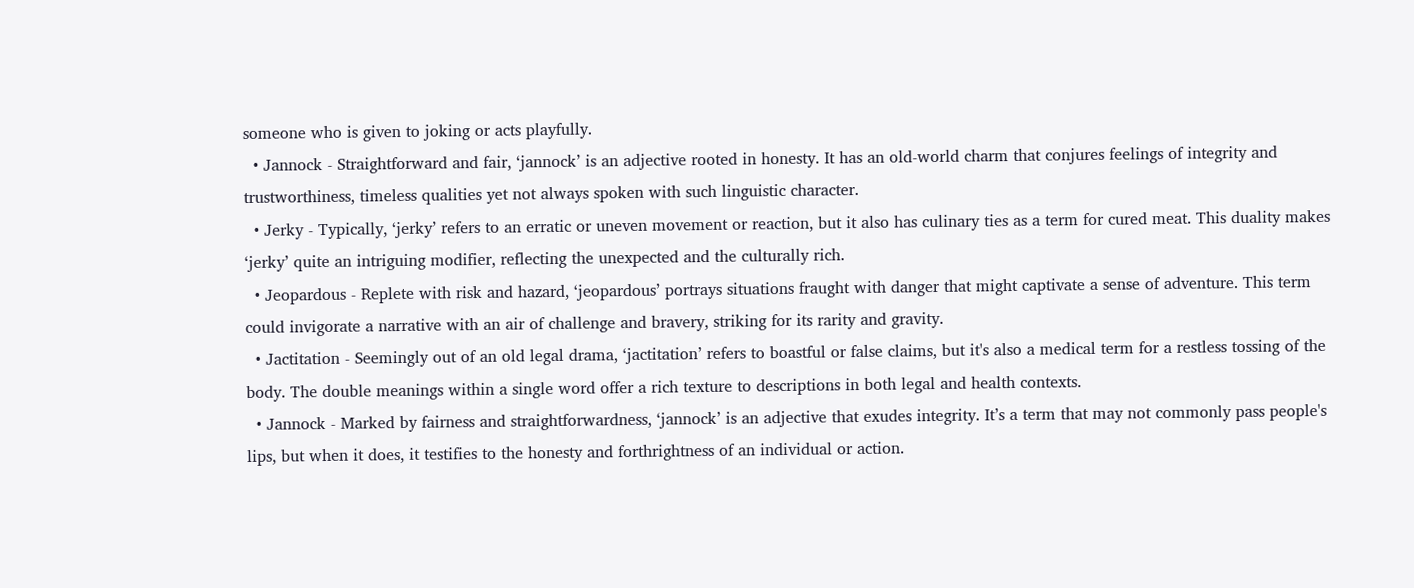someone who is given to joking or acts playfully.
  • Jannock - Straightforward and fair, ‘jannock’ is an adjective rooted in honesty. It has an old-world charm that conjures feelings of integrity and trustworthiness, timeless qualities yet not always spoken with such linguistic character.
  • Jerky - Typically, ‘jerky’ refers to an erratic or uneven movement or reaction, but it also has culinary ties as a term for cured meat. This duality makes ‘jerky’ quite an intriguing modifier, reflecting the unexpected and the culturally rich.
  • Jeopardous - Replete with risk and hazard, ‘jeopardous’ portrays situations fraught with danger that might captivate a sense of adventure. This term could invigorate a narrative with an air of challenge and bravery, striking for its rarity and gravity.
  • Jactitation - Seemingly out of an old legal drama, ‘jactitation’ refers to boastful or false claims, but it's also a medical term for a restless tossing of the body. The double meanings within a single word offer a rich texture to descriptions in both legal and health contexts.
  • Jannock - Marked by fairness and straightforwardness, ‘jannock’ is an adjective that exudes integrity. It’s a term that may not commonly pass people's lips, but when it does, it testifies to the honesty and forthrightness of an individual or action.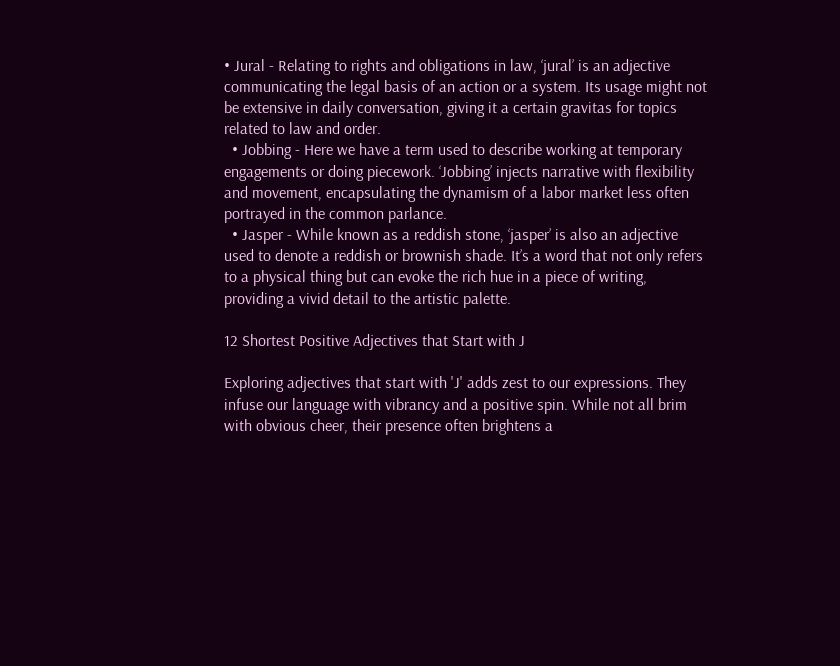• Jural - Relating to rights and obligations in law, ‘jural’ is an adjective communicating the legal basis of an action or a system. Its usage might not be extensive in daily conversation, giving it a certain gravitas for topics related to law and order.
  • Jobbing - Here we have a term used to describe working at temporary engagements or doing piecework. ‘Jobbing’ injects narrative with flexibility and movement, encapsulating the dynamism of a labor market less often portrayed in the common parlance.
  • Jasper - While known as a reddish stone, ‘jasper’ is also an adjective used to denote a reddish or brownish shade. It’s a word that not only refers to a physical thing but can evoke the rich hue in a piece of writing, providing a vivid detail to the artistic palette.

12 Shortest Positive Adjectives that Start with J

Exploring adjectives that start with 'J' adds zest to our expressions. They infuse our language with vibrancy and a positive spin. While not all brim with obvious cheer, their presence often brightens a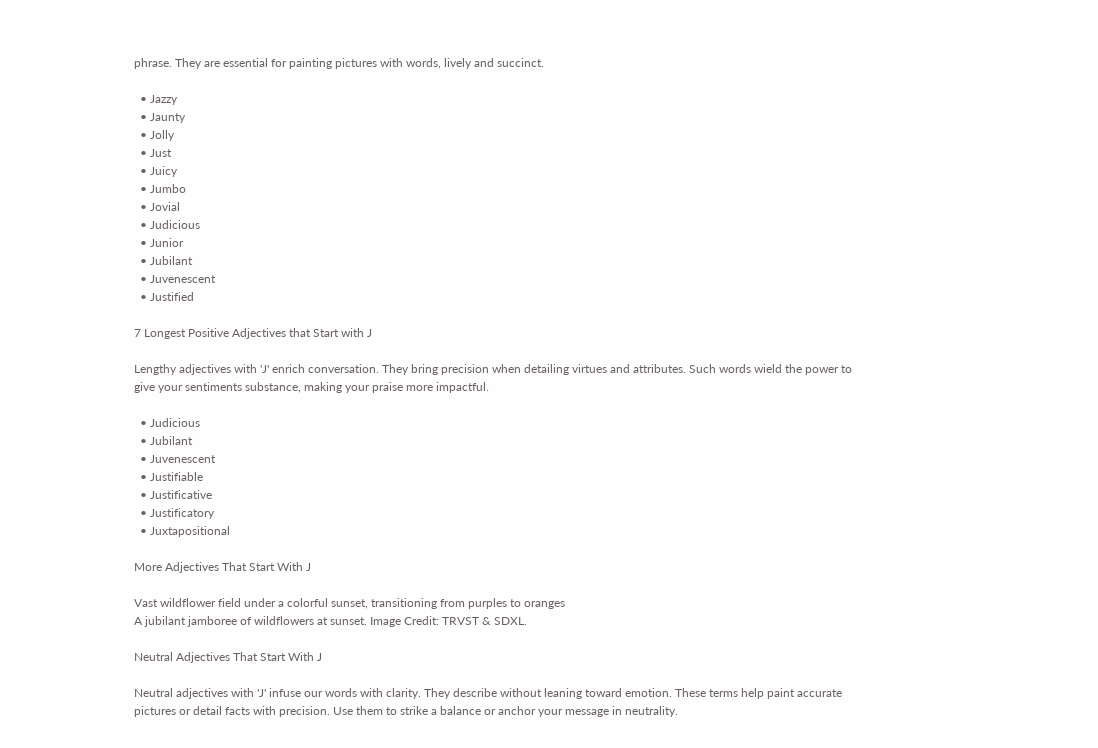phrase. They are essential for painting pictures with words, lively and succinct.

  • Jazzy
  • Jaunty
  • Jolly
  • Just
  • Juicy
  • Jumbo
  • Jovial
  • Judicious
  • Junior
  • Jubilant
  • Juvenescent
  • Justified

7 Longest Positive Adjectives that Start with J

Lengthy adjectives with 'J' enrich conversation. They bring precision when detailing virtues and attributes. Such words wield the power to give your sentiments substance, making your praise more impactful.

  • Judicious
  • Jubilant
  • Juvenescent
  • Justifiable
  • Justificative
  • Justificatory
  • Juxtapositional

More Adjectives That Start With J

Vast wildflower field under a colorful sunset, transitioning from purples to oranges
A jubilant jamboree of wildflowers at sunset. Image Credit: TRVST & SDXL.

Neutral Adjectives That Start With J

Neutral adjectives with 'J' infuse our words with clarity. They describe without leaning toward emotion. These terms help paint accurate pictures or detail facts with precision. Use them to strike a balance or anchor your message in neutrality.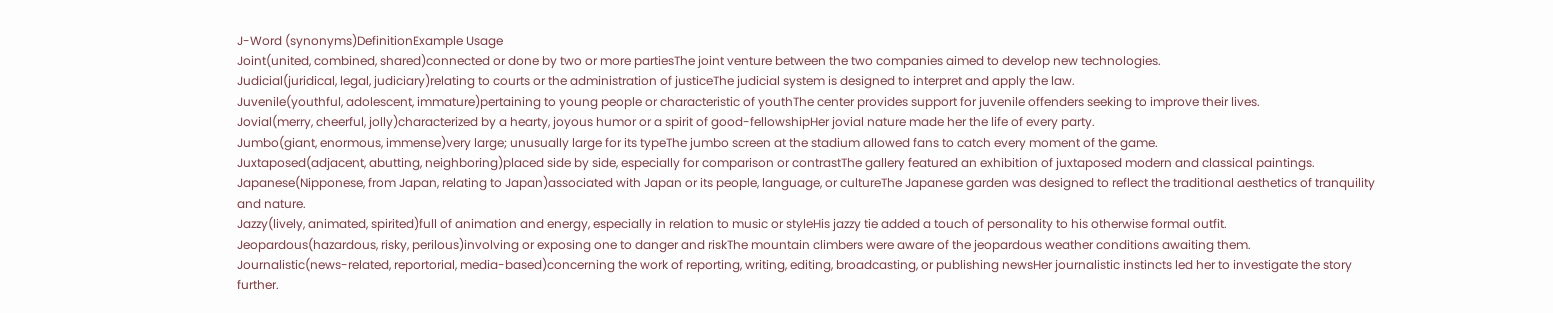J-Word (synonyms)DefinitionExample Usage
Joint(united, combined, shared)connected or done by two or more partiesThe joint venture between the two companies aimed to develop new technologies.
Judicial(juridical, legal, judiciary)relating to courts or the administration of justiceThe judicial system is designed to interpret and apply the law.
Juvenile(youthful, adolescent, immature)pertaining to young people or characteristic of youthThe center provides support for juvenile offenders seeking to improve their lives.
Jovial(merry, cheerful, jolly)characterized by a hearty, joyous humor or a spirit of good-fellowshipHer jovial nature made her the life of every party.
Jumbo(giant, enormous, immense)very large; unusually large for its typeThe jumbo screen at the stadium allowed fans to catch every moment of the game.
Juxtaposed(adjacent, abutting, neighboring)placed side by side, especially for comparison or contrastThe gallery featured an exhibition of juxtaposed modern and classical paintings.
Japanese(Nipponese, from Japan, relating to Japan)associated with Japan or its people, language, or cultureThe Japanese garden was designed to reflect the traditional aesthetics of tranquility and nature.
Jazzy(lively, animated, spirited)full of animation and energy, especially in relation to music or styleHis jazzy tie added a touch of personality to his otherwise formal outfit.
Jeopardous(hazardous, risky, perilous)involving or exposing one to danger and riskThe mountain climbers were aware of the jeopardous weather conditions awaiting them.
Journalistic(news-related, reportorial, media-based)concerning the work of reporting, writing, editing, broadcasting, or publishing newsHer journalistic instincts led her to investigate the story further.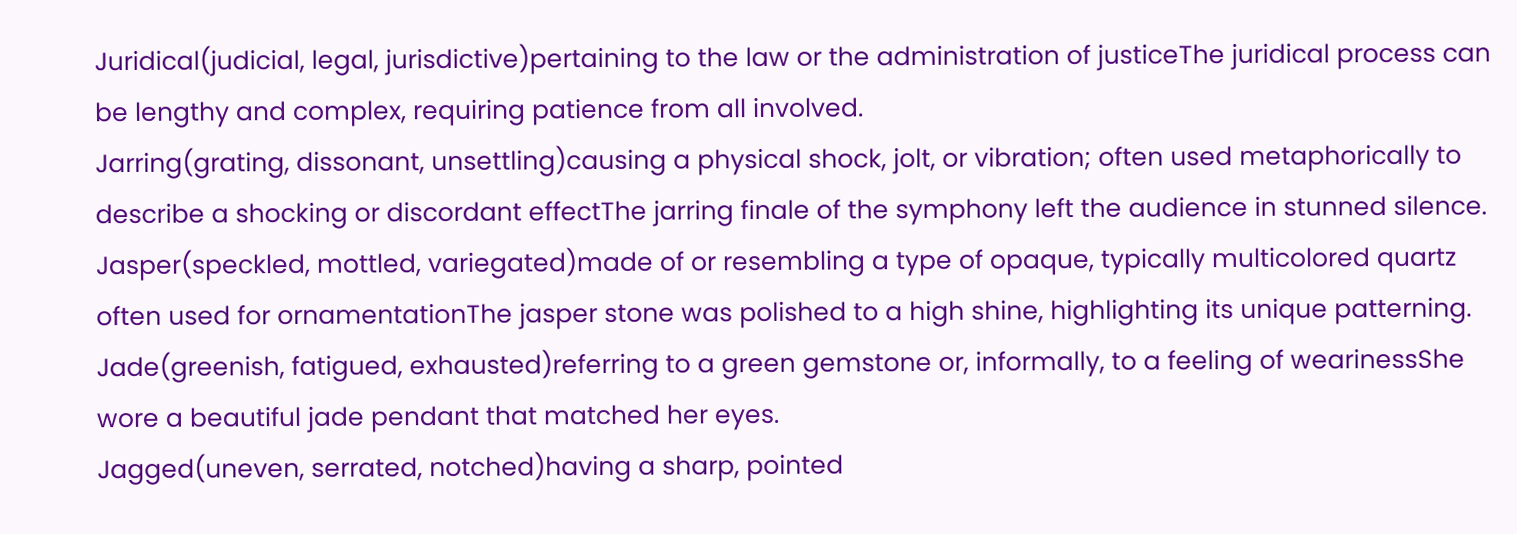Juridical(judicial, legal, jurisdictive)pertaining to the law or the administration of justiceThe juridical process can be lengthy and complex, requiring patience from all involved.
Jarring(grating, dissonant, unsettling)causing a physical shock, jolt, or vibration; often used metaphorically to describe a shocking or discordant effectThe jarring finale of the symphony left the audience in stunned silence.
Jasper(speckled, mottled, variegated)made of or resembling a type of opaque, typically multicolored quartz often used for ornamentationThe jasper stone was polished to a high shine, highlighting its unique patterning.
Jade(greenish, fatigued, exhausted)referring to a green gemstone or, informally, to a feeling of wearinessShe wore a beautiful jade pendant that matched her eyes.
Jagged(uneven, serrated, notched)having a sharp, pointed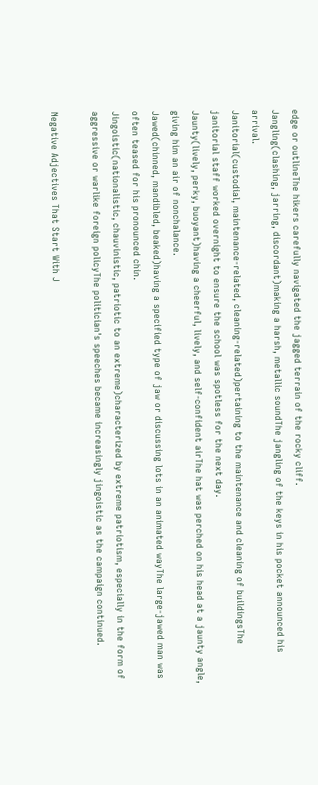edge or outlineThe hikers carefully navigated the jagged terrain of the rocky cliff.
Jangling(clashing, jarring, discordant)making a harsh, metallic soundThe jangling of the keys in his pocket announced his arrival.
Janitorial(custodial, maintenance-related, cleaning-related)pertaining to the maintenance and cleaning of buildingsThe janitorial staff worked overnight to ensure the school was spotless for the next day.
Jaunty(lively, perky, buoyant)having a cheerful, lively, and self-confident airThe hat was perched on his head at a jaunty angle, giving him an air of nonchalance.
Jawed(chinned, mandibled, beaked)having a specified type of jaw or discussing lots in an animated wayThe large-jawed man was often teased for his pronounced chin.
Jingoistic(nationalistic, chauvinistic, patriotic to an extreme)characterized by extreme patriotism, especially in the form of aggressive or warlike foreign policyThe politician's speeches became increasingly jingoistic as the campaign continued.

Negative Adjectives That Start With J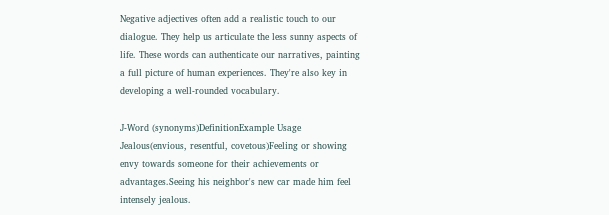Negative adjectives often add a realistic touch to our dialogue. They help us articulate the less sunny aspects of life. These words can authenticate our narratives, painting a full picture of human experiences. They're also key in developing a well-rounded vocabulary.

J-Word (synonyms)DefinitionExample Usage
Jealous(envious, resentful, covetous)Feeling or showing envy towards someone for their achievements or advantages.Seeing his neighbor's new car made him feel intensely jealous.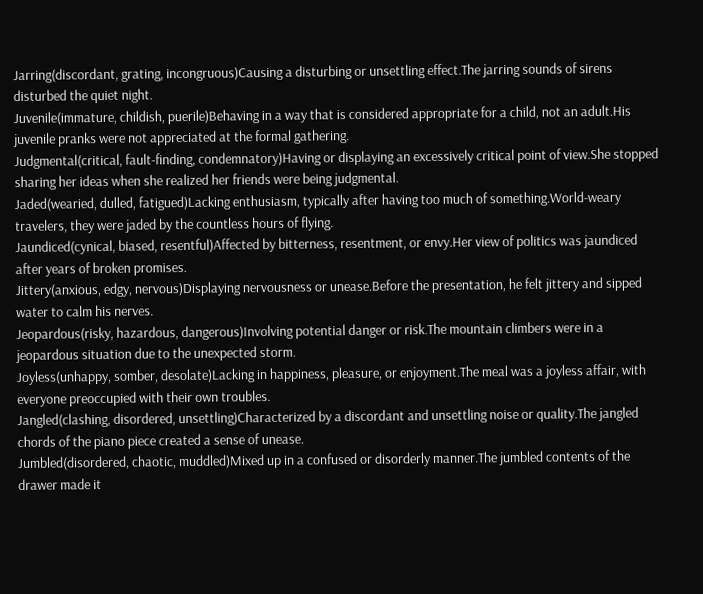Jarring(discordant, grating, incongruous)Causing a disturbing or unsettling effect.The jarring sounds of sirens disturbed the quiet night.
Juvenile(immature, childish, puerile)Behaving in a way that is considered appropriate for a child, not an adult.His juvenile pranks were not appreciated at the formal gathering.
Judgmental(critical, fault-finding, condemnatory)Having or displaying an excessively critical point of view.She stopped sharing her ideas when she realized her friends were being judgmental.
Jaded(wearied, dulled, fatigued)Lacking enthusiasm, typically after having too much of something.World-weary travelers, they were jaded by the countless hours of flying.
Jaundiced(cynical, biased, resentful)Affected by bitterness, resentment, or envy.Her view of politics was jaundiced after years of broken promises.
Jittery(anxious, edgy, nervous)Displaying nervousness or unease.Before the presentation, he felt jittery and sipped water to calm his nerves.
Jeopardous(risky, hazardous, dangerous)Involving potential danger or risk.The mountain climbers were in a jeopardous situation due to the unexpected storm.
Joyless(unhappy, somber, desolate)Lacking in happiness, pleasure, or enjoyment.The meal was a joyless affair, with everyone preoccupied with their own troubles.
Jangled(clashing, disordered, unsettling)Characterized by a discordant and unsettling noise or quality.The jangled chords of the piano piece created a sense of unease.
Jumbled(disordered, chaotic, muddled)Mixed up in a confused or disorderly manner.The jumbled contents of the drawer made it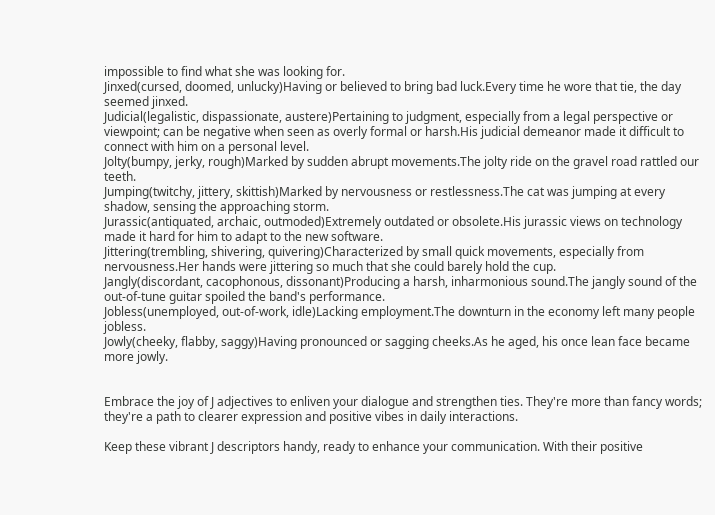impossible to find what she was looking for.
Jinxed(cursed, doomed, unlucky)Having or believed to bring bad luck.Every time he wore that tie, the day seemed jinxed.
Judicial(legalistic, dispassionate, austere)Pertaining to judgment, especially from a legal perspective or viewpoint; can be negative when seen as overly formal or harsh.His judicial demeanor made it difficult to connect with him on a personal level.
Jolty(bumpy, jerky, rough)Marked by sudden abrupt movements.The jolty ride on the gravel road rattled our teeth.
Jumping(twitchy, jittery, skittish)Marked by nervousness or restlessness.The cat was jumping at every shadow, sensing the approaching storm.
Jurassic(antiquated, archaic, outmoded)Extremely outdated or obsolete.His jurassic views on technology made it hard for him to adapt to the new software.
Jittering(trembling, shivering, quivering)Characterized by small quick movements, especially from nervousness.Her hands were jittering so much that she could barely hold the cup.
Jangly(discordant, cacophonous, dissonant)Producing a harsh, inharmonious sound.The jangly sound of the out-of-tune guitar spoiled the band's performance.
Jobless(unemployed, out-of-work, idle)Lacking employment.The downturn in the economy left many people jobless.
Jowly(cheeky, flabby, saggy)Having pronounced or sagging cheeks.As he aged, his once lean face became more jowly.


Embrace the joy of J adjectives to enliven your dialogue and strengthen ties. They're more than fancy words; they're a path to clearer expression and positive vibes in daily interactions.

Keep these vibrant J descriptors handy, ready to enhance your communication. With their positive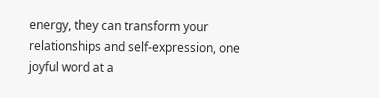energy, they can transform your relationships and self-expression, one joyful word at a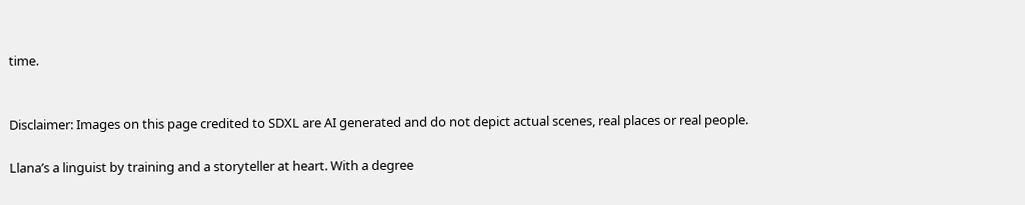time.


Disclaimer: Images on this page credited to SDXL are AI generated and do not depict actual scenes, real places or real people.

Llana’s a linguist by training and a storyteller at heart. With a degree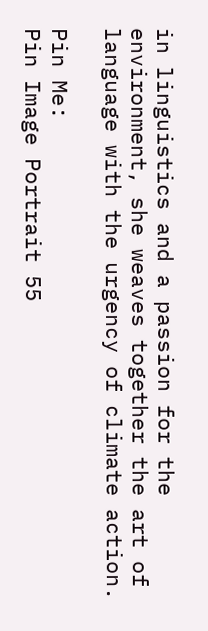in linguistics and a passion for the environment, she weaves together the art of language with the urgency of climate action.

Pin Me:
Pin Image Portrait 55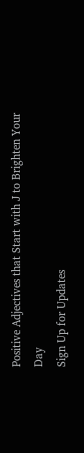Positive Adjectives that Start with J to Brighten Your Day
Sign Up for Updates